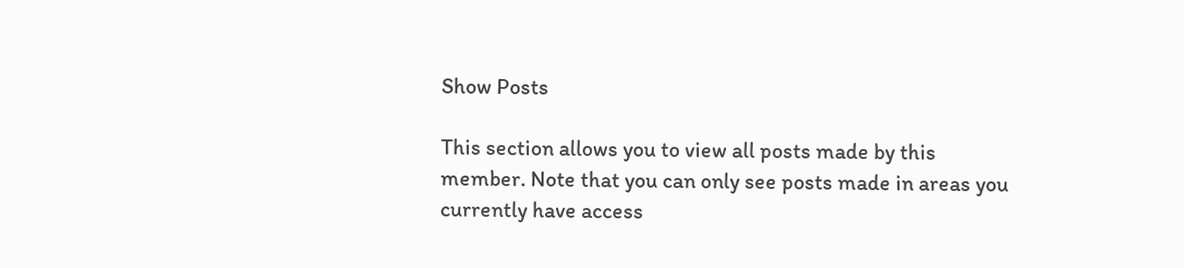Show Posts

This section allows you to view all posts made by this member. Note that you can only see posts made in areas you currently have access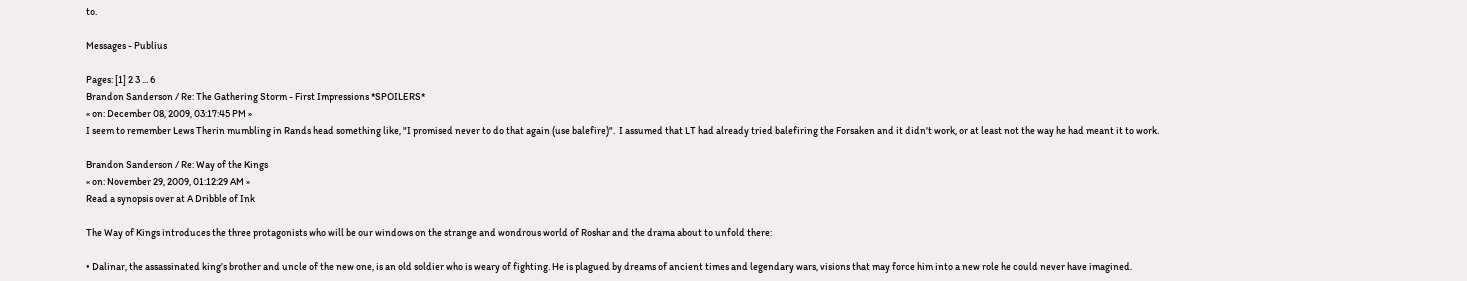to.

Messages - Publius

Pages: [1] 2 3 ... 6
Brandon Sanderson / Re: The Gathering Storm - First Impressions *SPOILERS*
« on: December 08, 2009, 03:17:45 PM »
I seem to remember Lews Therin mumbling in Rands head something like, "I promised never to do that again (use balefire)".  I assumed that LT had already tried balefiring the Forsaken and it didn't work, or at least not the way he had meant it to work.

Brandon Sanderson / Re: Way of the Kings
« on: November 29, 2009, 01:12:29 AM »
Read a synopsis over at A Dribble of Ink

The Way of Kings introduces the three protagonists who will be our windows on the strange and wondrous world of Roshar and the drama about to unfold there:

• Dalinar, the assassinated king’s brother and uncle of the new one, is an old soldier who is weary of fighting. He is plagued by dreams of ancient times and legendary wars, visions that may force him into a new role he could never have imagined.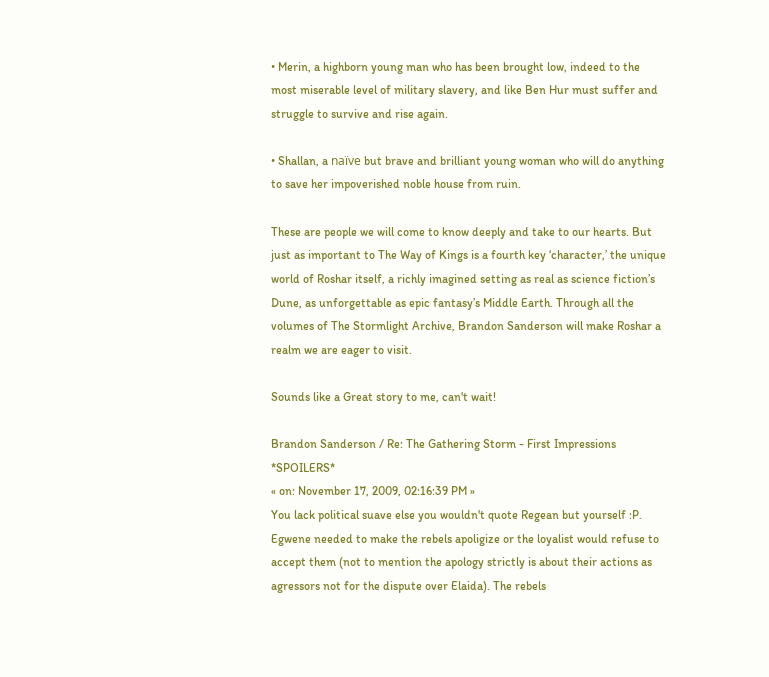• Merin, a highborn young man who has been brought low, indeed to the most miserable level of military slavery, and like Ben Hur must suffer and struggle to survive and rise again.

• Shallan, a naïve but brave and brilliant young woman who will do anything to save her impoverished noble house from ruin.

These are people we will come to know deeply and take to our hearts. But just as important to The Way of Kings is a fourth key ‘character,’ the unique world of Roshar itself, a richly imagined setting as real as science fiction’s Dune, as unforgettable as epic fantasy’s Middle Earth. Through all the volumes of The Stormlight Archive, Brandon Sanderson will make Roshar a realm we are eager to visit.

Sounds like a Great story to me, can't wait!

Brandon Sanderson / Re: The Gathering Storm - First Impressions *SPOILERS*
« on: November 17, 2009, 02:16:39 PM »
You lack political suave else you wouldn't quote Regean but yourself :P. Egwene needed to make the rebels apoligize or the loyalist would refuse to accept them (not to mention the apology strictly is about their actions as agressors not for the dispute over Elaida). The rebels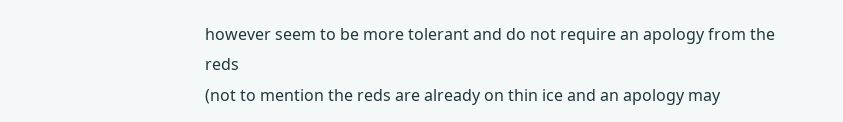however seem to be more tolerant and do not require an apology from the reds
(not to mention the reds are already on thin ice and an apology may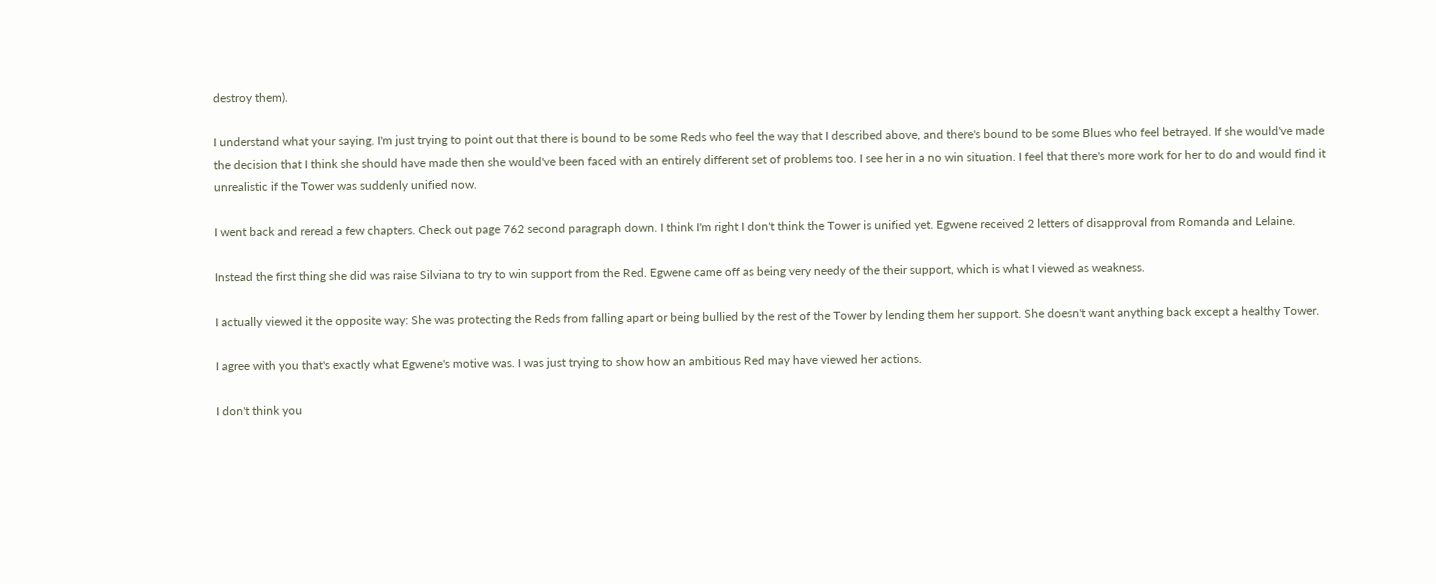destroy them).

I understand what your saying. I'm just trying to point out that there is bound to be some Reds who feel the way that I described above, and there's bound to be some Blues who feel betrayed. If she would've made the decision that I think she should have made then she would've been faced with an entirely different set of problems too. I see her in a no win situation. I feel that there's more work for her to do and would find it unrealistic if the Tower was suddenly unified now.

I went back and reread a few chapters. Check out page 762 second paragraph down. I think I'm right I don't think the Tower is unified yet. Egwene received 2 letters of disapproval from Romanda and Lelaine.

Instead the first thing she did was raise Silviana to try to win support from the Red. Egwene came off as being very needy of the their support, which is what I viewed as weakness.

I actually viewed it the opposite way: She was protecting the Reds from falling apart or being bullied by the rest of the Tower by lending them her support. She doesn't want anything back except a healthy Tower.

I agree with you that's exactly what Egwene's motive was. I was just trying to show how an ambitious Red may have viewed her actions.

I don't think you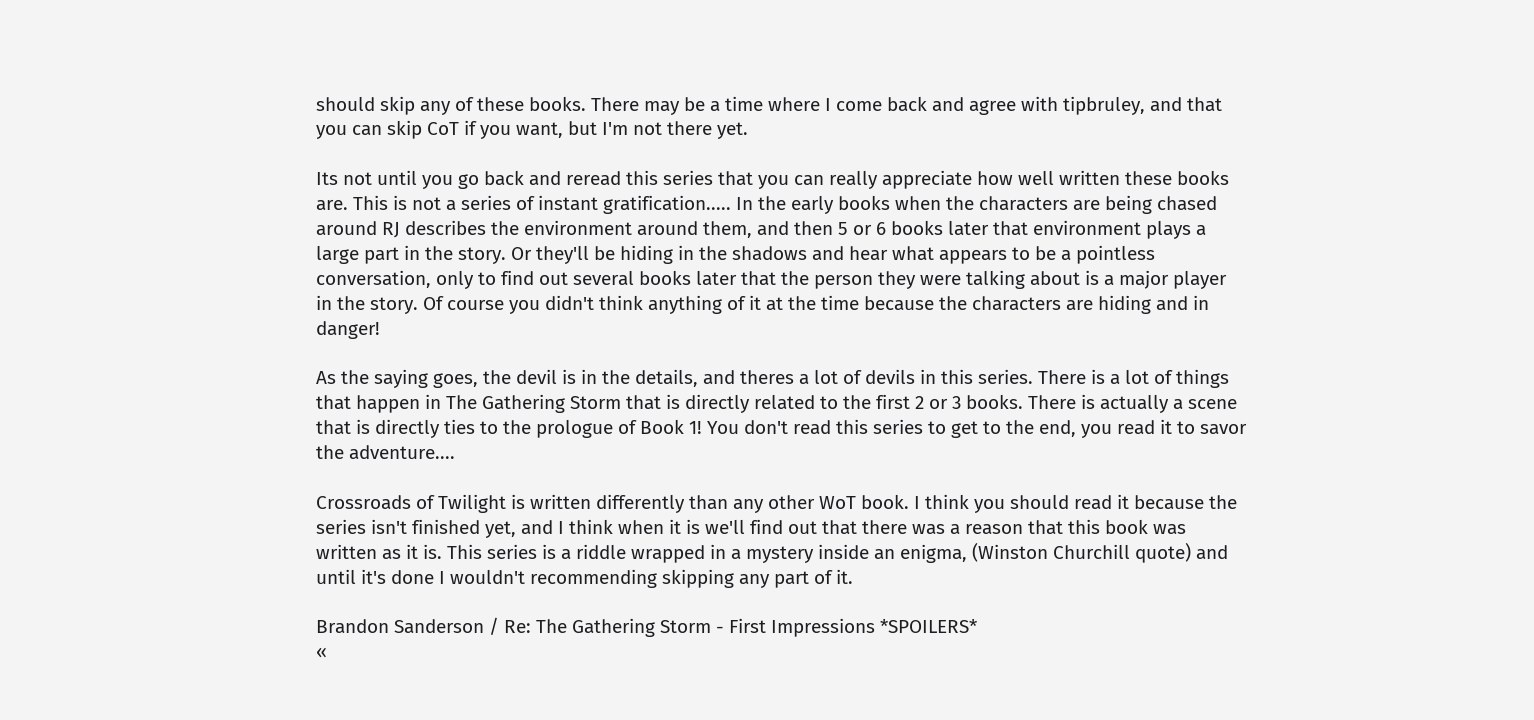should skip any of these books. There may be a time where I come back and agree with tipbruley, and that you can skip CoT if you want, but I'm not there yet.

Its not until you go back and reread this series that you can really appreciate how well written these books are. This is not a series of instant gratification..... In the early books when the characters are being chased around RJ describes the environment around them, and then 5 or 6 books later that environment plays a large part in the story. Or they'll be hiding in the shadows and hear what appears to be a pointless conversation, only to find out several books later that the person they were talking about is a major player in the story. Of course you didn't think anything of it at the time because the characters are hiding and in danger!

As the saying goes, the devil is in the details, and theres a lot of devils in this series. There is a lot of things that happen in The Gathering Storm that is directly related to the first 2 or 3 books. There is actually a scene that is directly ties to the prologue of Book 1! You don't read this series to get to the end, you read it to savor the adventure....

Crossroads of Twilight is written differently than any other WoT book. I think you should read it because the series isn't finished yet, and I think when it is we'll find out that there was a reason that this book was written as it is. This series is a riddle wrapped in a mystery inside an enigma, (Winston Churchill quote) and until it's done I wouldn't recommending skipping any part of it.

Brandon Sanderson / Re: The Gathering Storm - First Impressions *SPOILERS*
«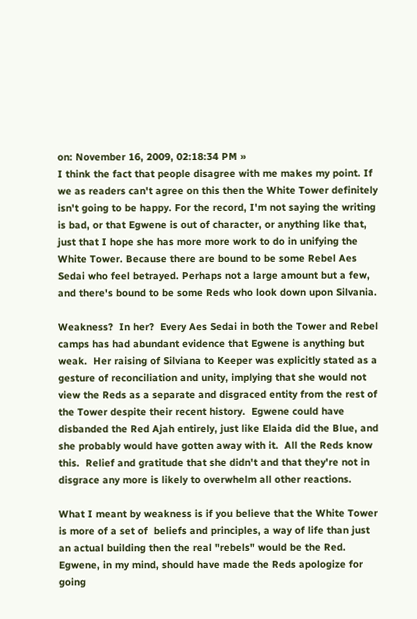on: November 16, 2009, 02:18:34 PM »
I think the fact that people disagree with me makes my point. If we as readers can't agree on this then the White Tower definitely isn't going to be happy. For the record, I'm not saying the writing is bad, or that Egwene is out of character, or anything like that, just that I hope she has more more work to do in unifying the White Tower. Because there are bound to be some Rebel Aes Sedai who feel betrayed. Perhaps not a large amount but a few, and there's bound to be some Reds who look down upon Silvania.

Weakness?  In her?  Every Aes Sedai in both the Tower and Rebel camps has had abundant evidence that Egwene is anything but weak.  Her raising of Silviana to Keeper was explicitly stated as a gesture of reconciliation and unity, implying that she would not view the Reds as a separate and disgraced entity from the rest of the Tower despite their recent history.  Egwene could have disbanded the Red Ajah entirely, just like Elaida did the Blue, and she probably would have gotten away with it.  All the Reds know this.  Relief and gratitude that she didn't and that they're not in disgrace any more is likely to overwhelm all other reactions.

What I meant by weakness is if you believe that the White Tower is more of a set of  beliefs and principles, a way of life than just an actual building then the real "rebels" would be the Red. Egwene, in my mind, should have made the Reds apologize for going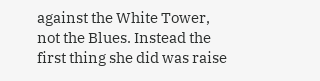against the White Tower, not the Blues. Instead the first thing she did was raise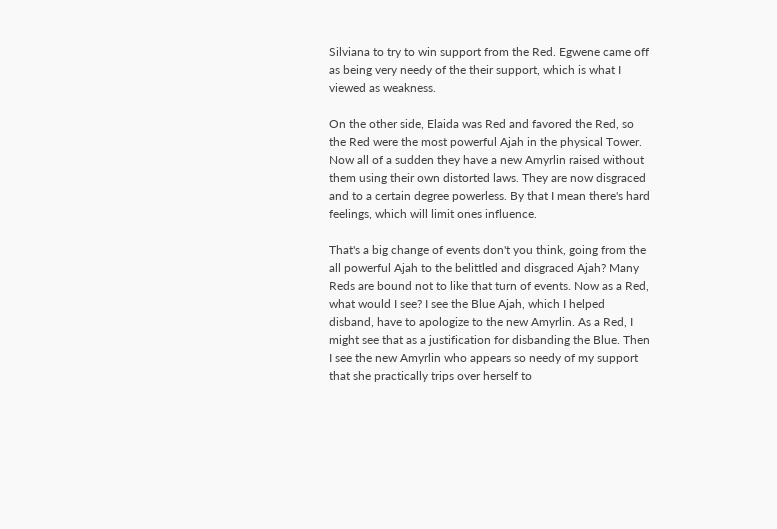Silviana to try to win support from the Red. Egwene came off as being very needy of the their support, which is what I viewed as weakness.

On the other side, Elaida was Red and favored the Red, so the Red were the most powerful Ajah in the physical Tower. Now all of a sudden they have a new Amyrlin raised without them using their own distorted laws. They are now disgraced and to a certain degree powerless. By that I mean there's hard feelings, which will limit ones influence.

That's a big change of events don't you think, going from the all powerful Ajah to the belittled and disgraced Ajah? Many Reds are bound not to like that turn of events. Now as a Red, what would I see? I see the Blue Ajah, which I helped disband, have to apologize to the new Amyrlin. As a Red, I might see that as a justification for disbanding the Blue. Then I see the new Amyrlin who appears so needy of my support that she practically trips over herself to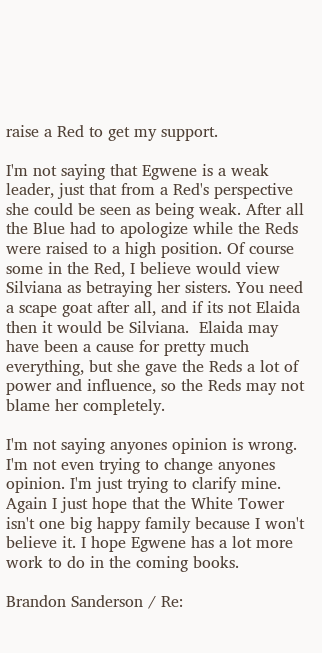raise a Red to get my support.

I'm not saying that Egwene is a weak leader, just that from a Red's perspective she could be seen as being weak. After all the Blue had to apologize while the Reds were raised to a high position. Of course some in the Red, I believe would view Silviana as betraying her sisters. You need a scape goat after all, and if its not Elaida then it would be Silviana.  Elaida may have been a cause for pretty much everything, but she gave the Reds a lot of power and influence, so the Reds may not blame her completely.

I'm not saying anyones opinion is wrong. I'm not even trying to change anyones opinion. I'm just trying to clarify mine. Again I just hope that the White Tower isn't one big happy family because I won't believe it. I hope Egwene has a lot more work to do in the coming books.

Brandon Sanderson / Re: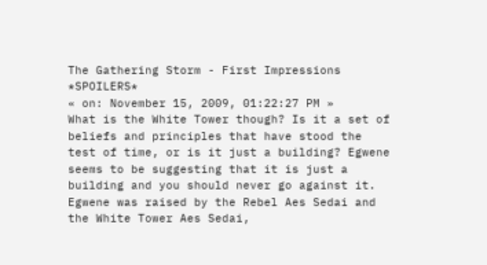The Gathering Storm - First Impressions *SPOILERS*
« on: November 15, 2009, 01:22:27 PM »
What is the White Tower though? Is it a set of beliefs and principles that have stood the test of time, or is it just a building? Egwene seems to be suggesting that it is just a building and you should never go against it. Egwene was raised by the Rebel Aes Sedai and the White Tower Aes Sedai,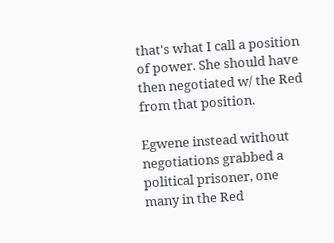that's what I call a position of power. She should have then negotiated w/ the Red from that position.

Egwene instead without negotiations grabbed a political prisoner, one many in the Red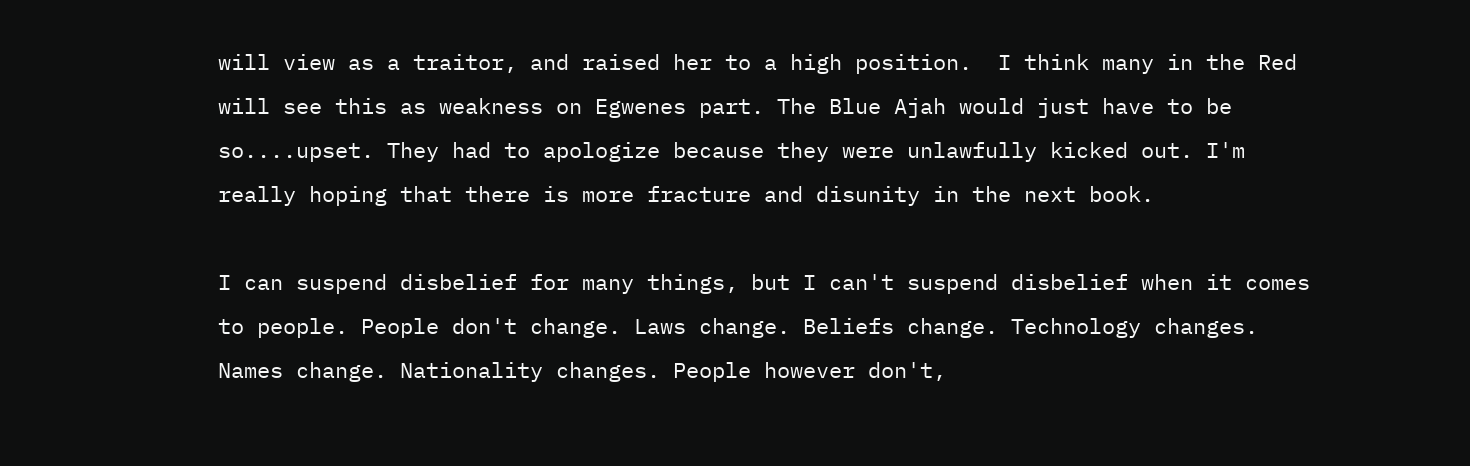will view as a traitor, and raised her to a high position.  I think many in the Red will see this as weakness on Egwenes part. The Blue Ajah would just have to be so....upset. They had to apologize because they were unlawfully kicked out. I'm really hoping that there is more fracture and disunity in the next book.

I can suspend disbelief for many things, but I can't suspend disbelief when it comes to people. People don't change. Laws change. Beliefs change. Technology changes. Names change. Nationality changes. People however don't,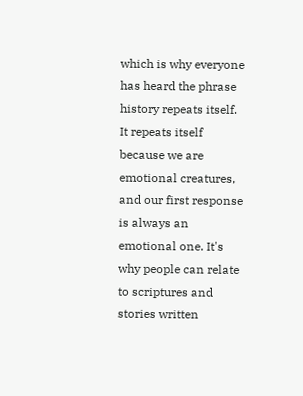which is why everyone has heard the phrase history repeats itself.  It repeats itself because we are emotional creatures, and our first response is always an emotional one. It's why people can relate to scriptures and stories written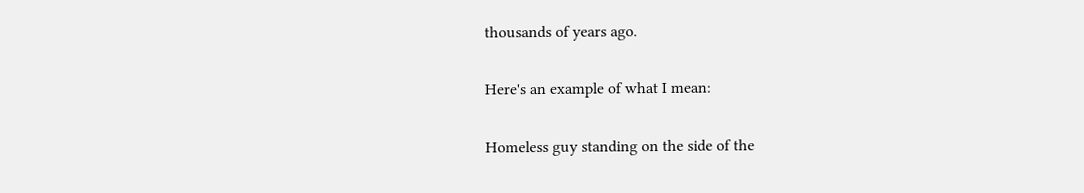thousands of years ago.

Here's an example of what I mean:

Homeless guy standing on the side of the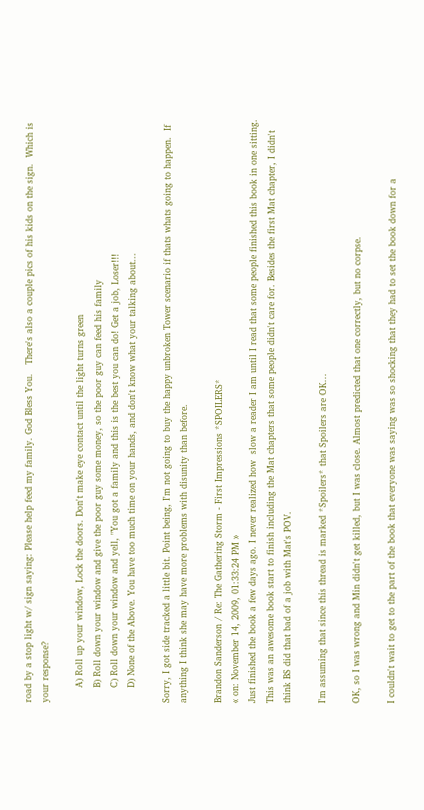road by a stop light w/ sign saying: Please help feed my family. God Bless You.   There's also a couple pics of his kids on the sign.  Which is your response?

     A) Roll up your window, Lock the doors. Don't make eye contact until the light turns green
     B) Roll down your window and give the poor guy some money, so the poor guy can feed his family
     C) Roll down your window and yell, "You got a family and this is the best you can do! Get a job, Loser!!!
     D) None of the Above. You have too much time on your hands, and don't know what your talking about...

Sorry, I got side tracked a little bit. Point being, I'm not going to buy the happy unbroken Tower scenario if thats whats going to happen.  If anything I think she may have more problems with disunity than before.

Brandon Sanderson / Re: The Gathering Storm - First Impressions *SPOILERS*
« on: November 14, 2009, 01:33:24 PM »
Just finished the book a few days ago. I never realized how  slow a reader I am until I read that some people finished this book in one sitting. This was an awesome book start to finish including the Mat chapters that some people didn't care for. Besides the first Mat chapter, I didn't think BS did that bad of a job with Mat's POV.

I'm assuming that since this thread is marked *Spoilers* that Spoilers are OK...

OK, so I was wrong and Min didn't get killed, but I was close. Almost predicted that one correctly, but no corpse.

I couldn't wait to get to the part of the book that everyone was saying was so shocking that they had to set the book down for a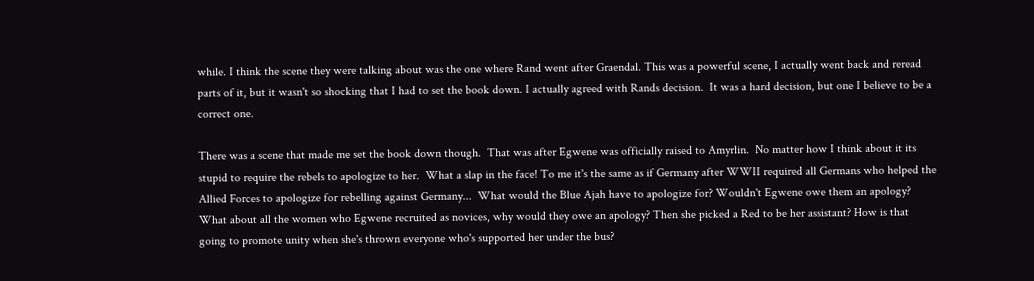while. I think the scene they were talking about was the one where Rand went after Graendal. This was a powerful scene, I actually went back and reread parts of it, but it wasn't so shocking that I had to set the book down. I actually agreed with Rands decision.  It was a hard decision, but one I believe to be a correct one.

There was a scene that made me set the book down though.  That was after Egwene was officially raised to Amyrlin.  No matter how I think about it its stupid to require the rebels to apologize to her.  What a slap in the face! To me it's the same as if Germany after WWII required all Germans who helped the Allied Forces to apologize for rebelling against Germany...  What would the Blue Ajah have to apologize for? Wouldn't Egwene owe them an apology? What about all the women who Egwene recruited as novices, why would they owe an apology? Then she picked a Red to be her assistant? How is that going to promote unity when she's thrown everyone who's supported her under the bus?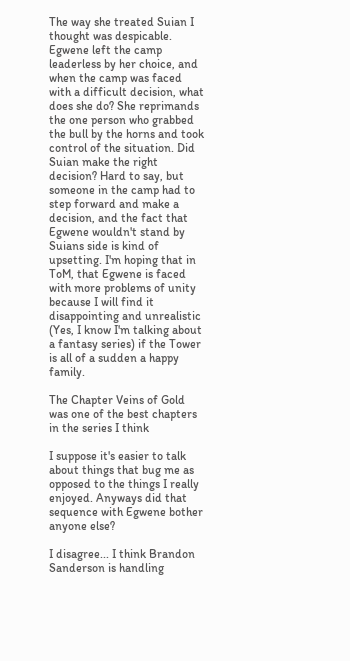The way she treated Suian I thought was despicable. Egwene left the camp leaderless by her choice, and when the camp was faced with a difficult decision, what does she do? She reprimands the one person who grabbed the bull by the horns and took control of the situation. Did Suian make the right decision? Hard to say, but someone in the camp had to step forward and make a decision, and the fact that Egwene wouldn't stand by Suians side is kind of upsetting. I'm hoping that in ToM, that Egwene is faced with more problems of unity because I will find it disappointing and unrealistic (Yes, I know I'm talking about a fantasy series) if the Tower is all of a sudden a happy family.

The Chapter Veins of Gold was one of the best chapters in the series I think

I suppose it's easier to talk about things that bug me as opposed to the things I really enjoyed. Anyways did that sequence with Egwene bother anyone else?

I disagree... I think Brandon Sanderson is handling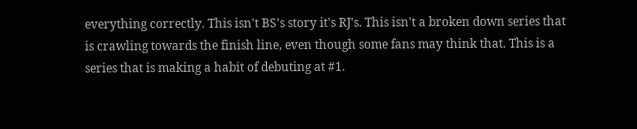everything correctly. This isn't BS's story it's RJ's. This isn't a broken down series that is crawling towards the finish line, even though some fans may think that. This is a series that is making a habit of debuting at #1.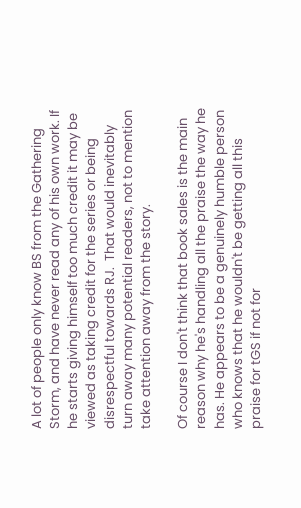A lot of people only know BS from the Gathering Storm, and have never read any of his own work. If he starts giving himself too much credit it may be viewed as taking credit for the series or being disrespectful towards RJ.  That would inevitably turn away many potential readers, not to mention take attention away from the story.

Of course I don't think that book sales is the main reason why he's handling all the praise the way he has. He appears to be a genuinely humble person who knows that he wouldn't be getting all this praise for tGS if not for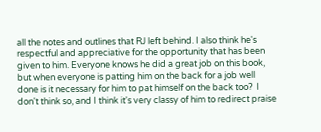all the notes and outlines that RJ left behind. I also think he's respectful and appreciative for the opportunity that has been given to him. Everyone knows he did a great job on this book, but when everyone is patting him on the back for a job well done is it necessary for him to pat himself on the back too?  I don't think so, and I think it's very classy of him to redirect praise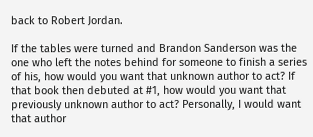back to Robert Jordan.

If the tables were turned and Brandon Sanderson was the one who left the notes behind for someone to finish a series of his, how would you want that unknown author to act? If that book then debuted at #1, how would you want that previously unknown author to act? Personally, I would want that author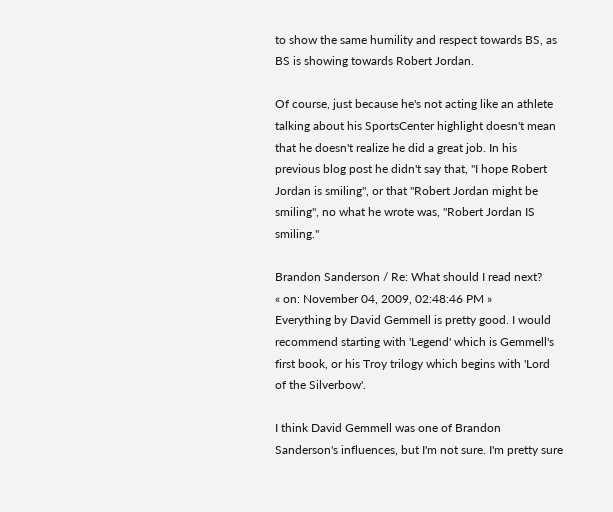to show the same humility and respect towards BS, as BS is showing towards Robert Jordan.

Of course, just because he's not acting like an athlete talking about his SportsCenter highlight doesn't mean that he doesn't realize he did a great job. In his previous blog post he didn't say that, "I hope Robert Jordan is smiling", or that "Robert Jordan might be smiling", no what he wrote was, "Robert Jordan IS smiling."

Brandon Sanderson / Re: What should I read next?
« on: November 04, 2009, 02:48:46 PM »
Everything by David Gemmell is pretty good. I would recommend starting with 'Legend' which is Gemmell's first book, or his Troy trilogy which begins with 'Lord of the Silverbow'.

I think David Gemmell was one of Brandon Sanderson's influences, but I'm not sure. I'm pretty sure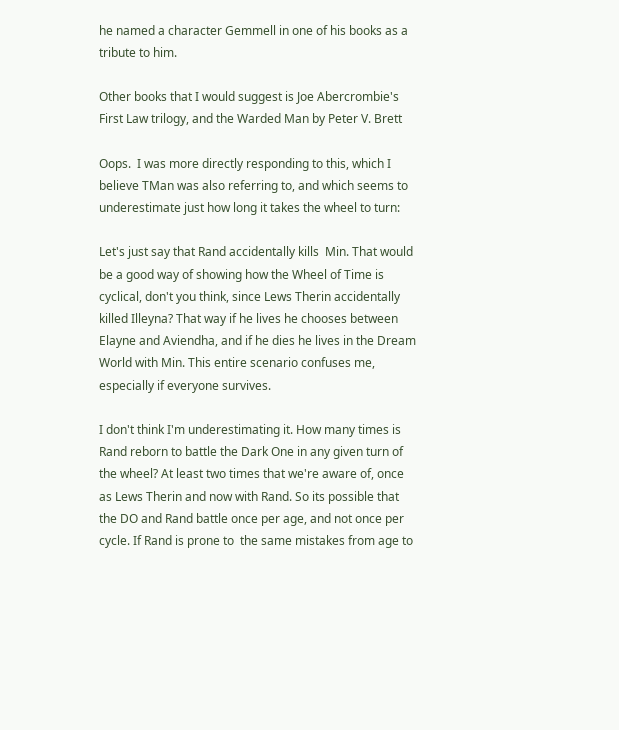he named a character Gemmell in one of his books as a tribute to him.

Other books that I would suggest is Joe Abercrombie's First Law trilogy, and the Warded Man by Peter V. Brett

Oops.  I was more directly responding to this, which I believe TMan was also referring to, and which seems to underestimate just how long it takes the wheel to turn:

Let's just say that Rand accidentally kills  Min. That would be a good way of showing how the Wheel of Time is cyclical, don't you think, since Lews Therin accidentally killed Illeyna? That way if he lives he chooses between Elayne and Aviendha, and if he dies he lives in the Dream World with Min. This entire scenario confuses me, especially if everyone survives.

I don't think I'm underestimating it. How many times is Rand reborn to battle the Dark One in any given turn of the wheel? At least two times that we're aware of, once as Lews Therin and now with Rand. So its possible that the DO and Rand battle once per age, and not once per cycle. If Rand is prone to  the same mistakes from age to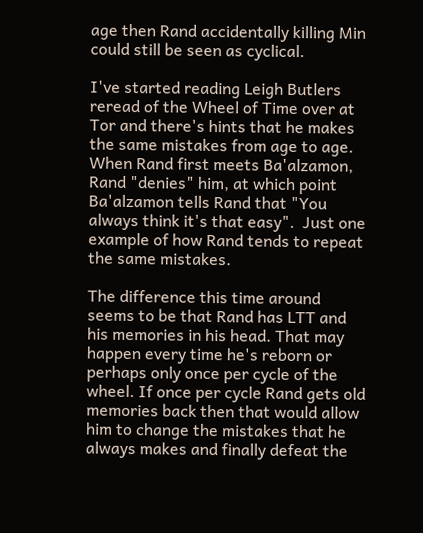age then Rand accidentally killing Min could still be seen as cyclical.

I've started reading Leigh Butlers reread of the Wheel of Time over at Tor and there's hints that he makes the same mistakes from age to age. When Rand first meets Ba'alzamon, Rand "denies" him, at which point Ba'alzamon tells Rand that "You always think it's that easy".  Just one example of how Rand tends to repeat the same mistakes.

The difference this time around seems to be that Rand has LTT and his memories in his head. That may happen every time he's reborn or perhaps only once per cycle of the wheel. If once per cycle Rand gets old memories back then that would allow him to change the mistakes that he always makes and finally defeat the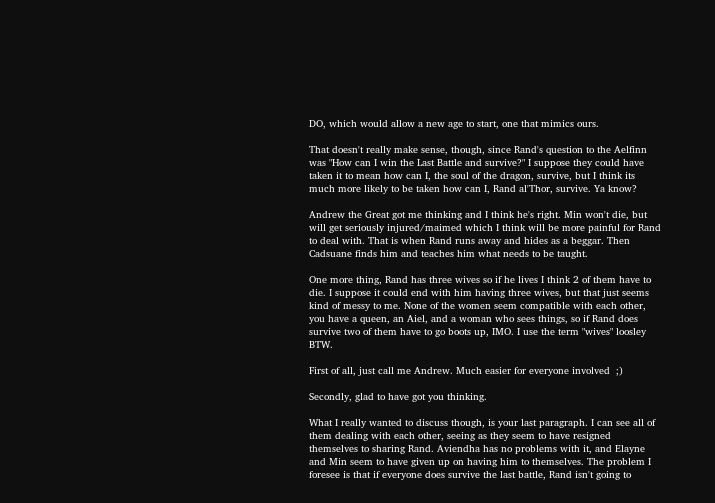DO, which would allow a new age to start, one that mimics ours.

That doesn't really make sense, though, since Rand's question to the Aelfinn was "How can I win the Last Battle and survive?" I suppose they could have taken it to mean how can I, the soul of the dragon, survive, but I think its much more likely to be taken how can I, Rand al'Thor, survive. Ya know?

Andrew the Great got me thinking and I think he's right. Min won't die, but will get seriously injured/maimed which I think will be more painful for Rand to deal with. That is when Rand runs away and hides as a beggar. Then Cadsuane finds him and teaches him what needs to be taught.

One more thing, Rand has three wives so if he lives I think 2 of them have to die. I suppose it could end with him having three wives, but that just seems kind of messy to me. None of the women seem compatible with each other, you have a queen, an Aiel, and a woman who sees things, so if Rand does survive two of them have to go boots up, IMO. I use the term "wives" loosley BTW.

First of all, just call me Andrew. Much easier for everyone involved  ;)

Secondly, glad to have got you thinking.

What I really wanted to discuss though, is your last paragraph. I can see all of them dealing with each other, seeing as they seem to have resigned themselves to sharing Rand. Aviendha has no problems with it, and Elayne and Min seem to have given up on having him to themselves. The problem I foresee is that if everyone does survive the last battle, Rand isn't going to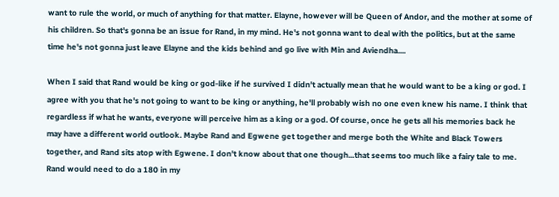want to rule the world, or much of anything for that matter. Elayne, however will be Queen of Andor, and the mother at some of his children. So that's gonna be an issue for Rand, in my mind. He's not gonna want to deal with the politics, but at the same time he's not gonna just leave Elayne and the kids behind and go live with Min and Aviendha....

When I said that Rand would be king or god-like if he survived I didn't actually mean that he would want to be a king or god. I agree with you that he's not going to want to be king or anything, he'll probably wish no one even knew his name. I think that regardless if what he wants, everyone will perceive him as a king or a god. Of course, once he gets all his memories back he may have a different world outlook. Maybe Rand and Egwene get together and merge both the White and Black Towers together, and Rand sits atop with Egwene. I don't know about that one though...that seems too much like a fairy tale to me. Rand would need to do a 180 in my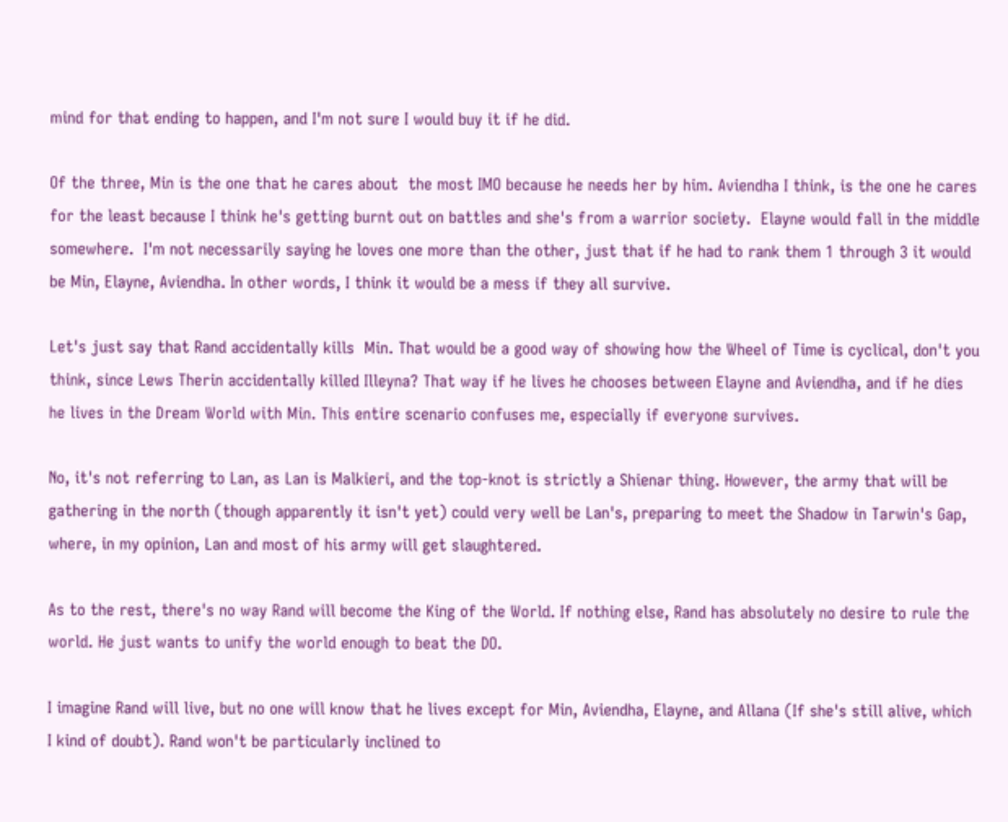mind for that ending to happen, and I'm not sure I would buy it if he did.

Of the three, Min is the one that he cares about  the most IMO because he needs her by him. Aviendha I think, is the one he cares for the least because I think he's getting burnt out on battles and she's from a warrior society.  Elayne would fall in the middle somewhere.  I'm not necessarily saying he loves one more than the other, just that if he had to rank them 1 through 3 it would be Min, Elayne, Aviendha. In other words, I think it would be a mess if they all survive.

Let's just say that Rand accidentally kills  Min. That would be a good way of showing how the Wheel of Time is cyclical, don't you think, since Lews Therin accidentally killed Illeyna? That way if he lives he chooses between Elayne and Aviendha, and if he dies he lives in the Dream World with Min. This entire scenario confuses me, especially if everyone survives.

No, it's not referring to Lan, as Lan is Malkieri, and the top-knot is strictly a Shienar thing. However, the army that will be gathering in the north (though apparently it isn't yet) could very well be Lan's, preparing to meet the Shadow in Tarwin's Gap, where, in my opinion, Lan and most of his army will get slaughtered.

As to the rest, there's no way Rand will become the King of the World. If nothing else, Rand has absolutely no desire to rule the world. He just wants to unify the world enough to beat the DO.

I imagine Rand will live, but no one will know that he lives except for Min, Aviendha, Elayne, and Allana (If she's still alive, which I kind of doubt). Rand won't be particularly inclined to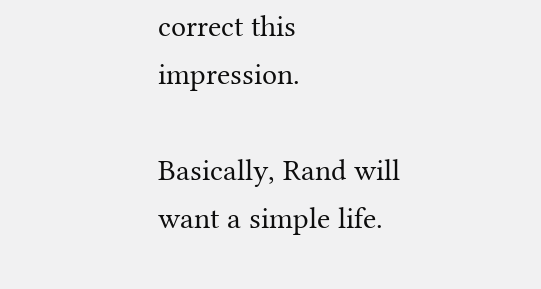correct this impression.

Basically, Rand will want a simple life.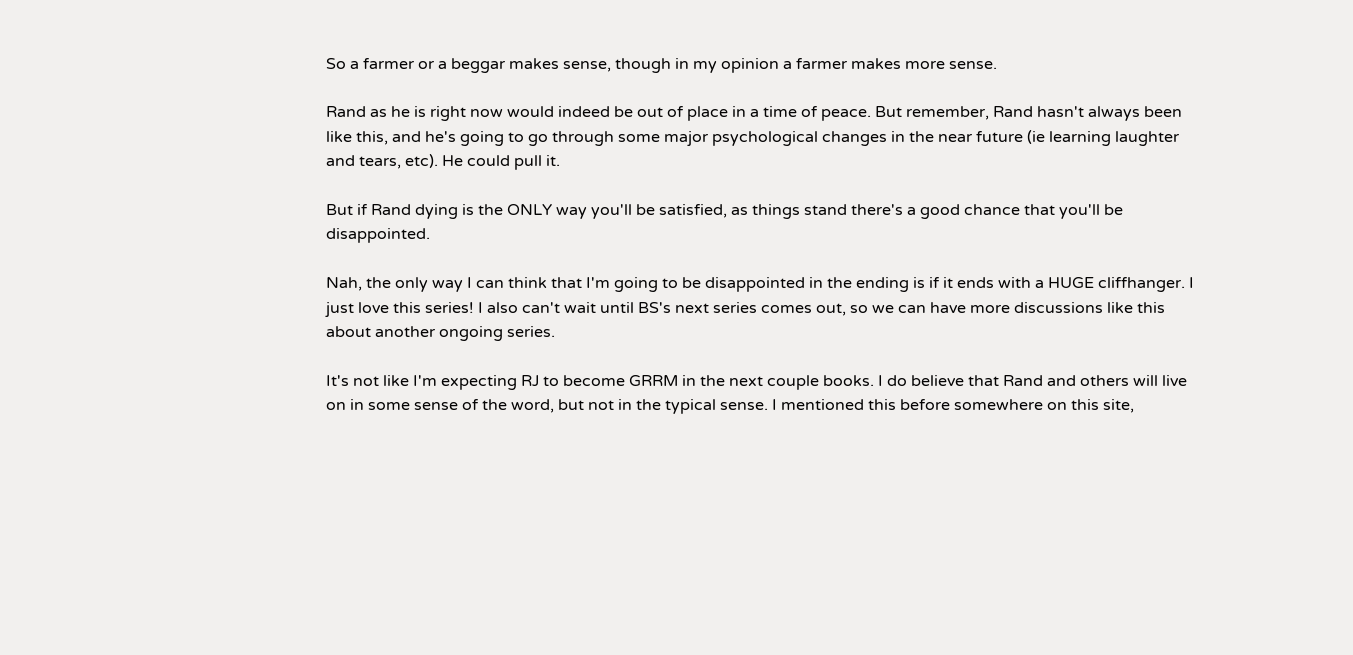So a farmer or a beggar makes sense, though in my opinion a farmer makes more sense.

Rand as he is right now would indeed be out of place in a time of peace. But remember, Rand hasn't always been like this, and he's going to go through some major psychological changes in the near future (ie learning laughter and tears, etc). He could pull it.

But if Rand dying is the ONLY way you'll be satisfied, as things stand there's a good chance that you'll be disappointed.

Nah, the only way I can think that I'm going to be disappointed in the ending is if it ends with a HUGE cliffhanger. I just love this series! I also can't wait until BS's next series comes out, so we can have more discussions like this about another ongoing series.

It's not like I'm expecting RJ to become GRRM in the next couple books. I do believe that Rand and others will live on in some sense of the word, but not in the typical sense. I mentioned this before somewhere on this site,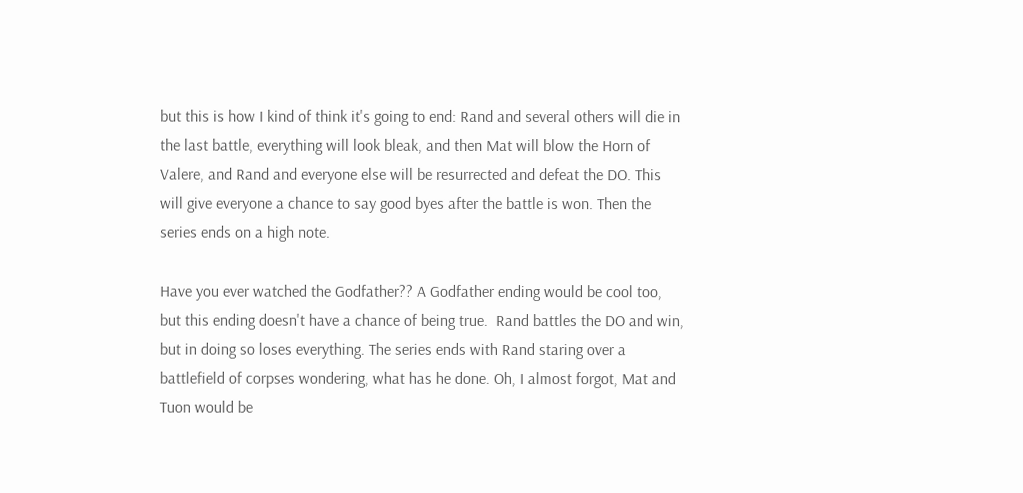but this is how I kind of think it's going to end: Rand and several others will die in the last battle, everything will look bleak, and then Mat will blow the Horn of Valere, and Rand and everyone else will be resurrected and defeat the DO. This will give everyone a chance to say good byes after the battle is won. Then the series ends on a high note.

Have you ever watched the Godfather?? A Godfather ending would be cool too, but this ending doesn't have a chance of being true.  Rand battles the DO and win, but in doing so loses everything. The series ends with Rand staring over a battlefield of corpses wondering, what has he done. Oh, I almost forgot, Mat and Tuon would be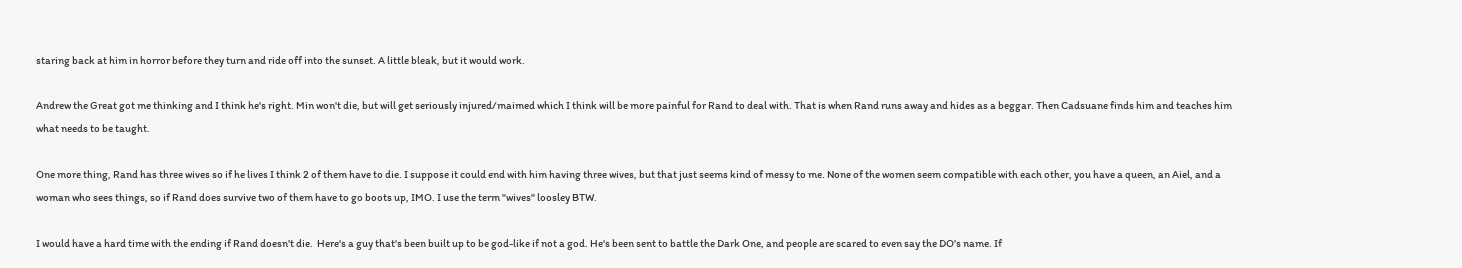staring back at him in horror before they turn and ride off into the sunset. A little bleak, but it would work.

Andrew the Great got me thinking and I think he's right. Min won't die, but will get seriously injured/maimed which I think will be more painful for Rand to deal with. That is when Rand runs away and hides as a beggar. Then Cadsuane finds him and teaches him what needs to be taught.

One more thing, Rand has three wives so if he lives I think 2 of them have to die. I suppose it could end with him having three wives, but that just seems kind of messy to me. None of the women seem compatible with each other, you have a queen, an Aiel, and a woman who sees things, so if Rand does survive two of them have to go boots up, IMO. I use the term "wives" loosley BTW.

I would have a hard time with the ending if Rand doesn't die.  Here's a guy that's been built up to be god-like if not a god. He's been sent to battle the Dark One, and people are scared to even say the DO's name. If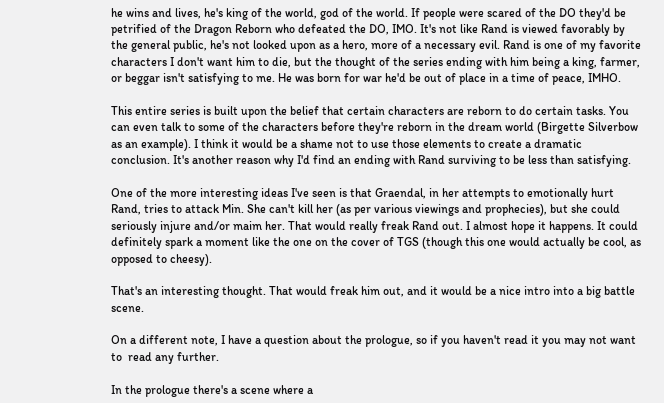he wins and lives, he's king of the world, god of the world. If people were scared of the DO they'd be petrified of the Dragon Reborn who defeated the DO, IMO. It's not like Rand is viewed favorably by the general public, he's not looked upon as a hero, more of a necessary evil. Rand is one of my favorite characters I don't want him to die, but the thought of the series ending with him being a king, farmer, or beggar isn't satisfying to me. He was born for war he'd be out of place in a time of peace, IMHO.

This entire series is built upon the belief that certain characters are reborn to do certain tasks. You can even talk to some of the characters before they're reborn in the dream world (Birgette Silverbow as an example). I think it would be a shame not to use those elements to create a dramatic conclusion. It's another reason why I'd find an ending with Rand surviving to be less than satisfying.

One of the more interesting ideas I've seen is that Graendal, in her attempts to emotionally hurt Rand, tries to attack Min. She can't kill her (as per various viewings and prophecies), but she could seriously injure and/or maim her. That would really freak Rand out. I almost hope it happens. It could definitely spark a moment like the one on the cover of TGS (though this one would actually be cool, as opposed to cheesy).

That's an interesting thought. That would freak him out, and it would be a nice intro into a big battle scene.

On a different note, I have a question about the prologue, so if you haven't read it you may not want to  read any further.

In the prologue there's a scene where a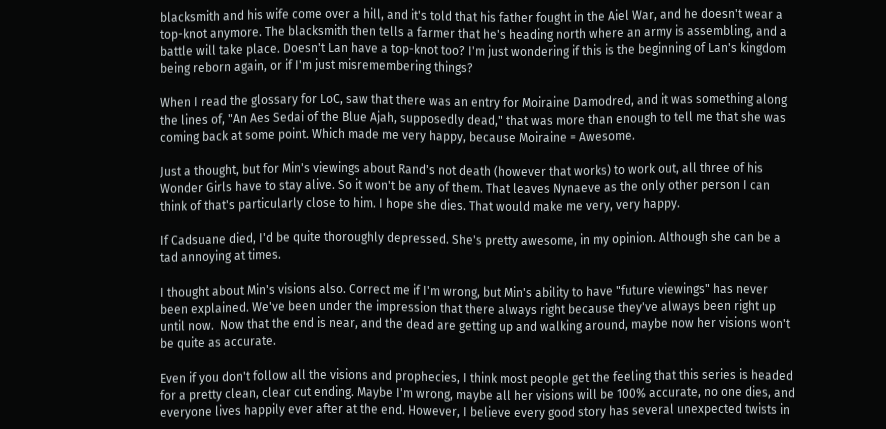blacksmith and his wife come over a hill, and it's told that his father fought in the Aiel War, and he doesn't wear a top-knot anymore. The blacksmith then tells a farmer that he's heading north where an army is assembling, and a battle will take place. Doesn't Lan have a top-knot too? I'm just wondering if this is the beginning of Lan's kingdom being reborn again, or if I'm just misremembering things?

When I read the glossary for LoC, saw that there was an entry for Moiraine Damodred, and it was something along the lines of, "An Aes Sedai of the Blue Ajah, supposedly dead," that was more than enough to tell me that she was coming back at some point. Which made me very happy, because Moiraine = Awesome.

Just a thought, but for Min's viewings about Rand's not death (however that works) to work out, all three of his Wonder Girls have to stay alive. So it won't be any of them. That leaves Nynaeve as the only other person I can think of that's particularly close to him. I hope she dies. That would make me very, very happy.

If Cadsuane died, I'd be quite thoroughly depressed. She's pretty awesome, in my opinion. Although she can be a tad annoying at times.

I thought about Min's visions also. Correct me if I'm wrong, but Min's ability to have "future viewings" has never been explained. We've been under the impression that there always right because they've always been right up until now.  Now that the end is near, and the dead are getting up and walking around, maybe now her visions won't be quite as accurate.

Even if you don't follow all the visions and prophecies, I think most people get the feeling that this series is headed for a pretty clean, clear cut ending. Maybe I'm wrong, maybe all her visions will be 100% accurate, no one dies, and everyone lives happily ever after at the end. However, I believe every good story has several unexpected twists in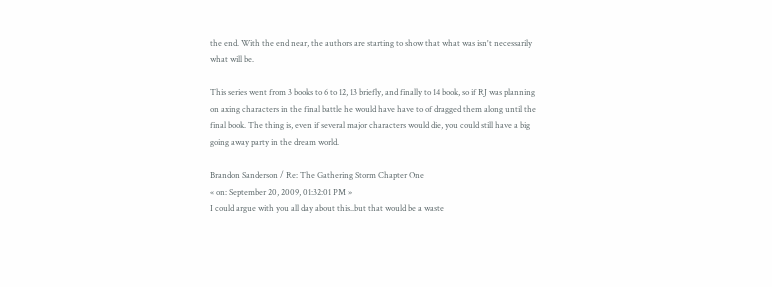the end. With the end near, the authors are starting to show that what was isn't necessarily what will be.

This series went from 3 books to 6 to 12, 13 briefly, and finally to 14 book, so if RJ was planning on axing characters in the final battle he would have have to of dragged them along until the final book. The thing is, even if several major characters would die, you could still have a big going away party in the dream world.

Brandon Sanderson / Re: The Gathering Storm Chapter One
« on: September 20, 2009, 01:32:01 PM »
I could argue with you all day about this..but that would be a waste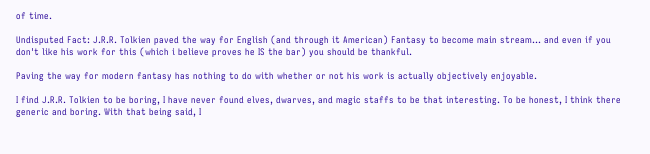of time.

Undisputed Fact: J.R.R. Tolkien paved the way for English (and through it American) Fantasy to become main stream... and even if you don't like his work for this (which i believe proves he IS the bar) you should be thankful.

Paving the way for modern fantasy has nothing to do with whether or not his work is actually objectively enjoyable.

I find J.R.R. Tolkien to be boring, I have never found elves, dwarves, and magic staffs to be that interesting. To be honest, I think there generic and boring. With that being said, I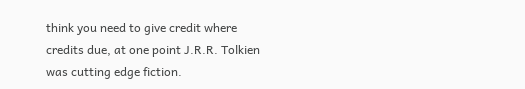think you need to give credit where credits due, at one point J.R.R. Tolkien was cutting edge fiction.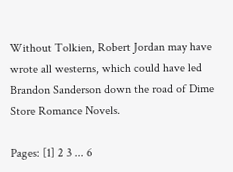Without Tolkien, Robert Jordan may have wrote all westerns, which could have led Brandon Sanderson down the road of Dime Store Romance Novels.

Pages: [1] 2 3 ... 6